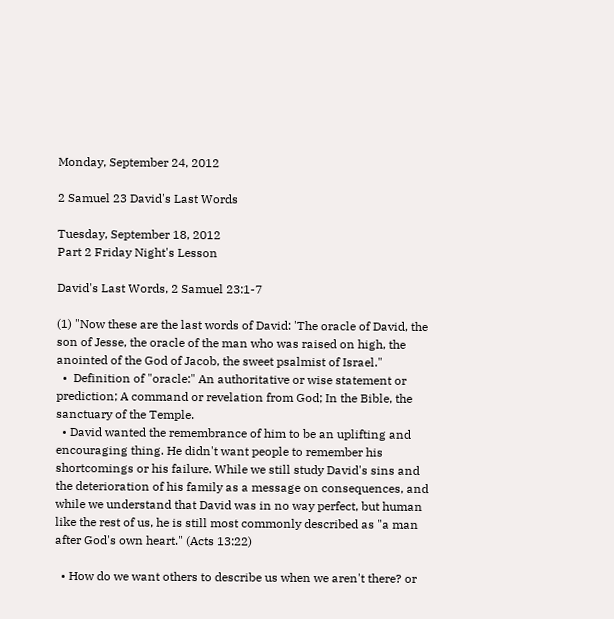Monday, September 24, 2012

2 Samuel 23 David's Last Words

Tuesday, September 18, 2012
Part 2 Friday Night's Lesson

David's Last Words, 2 Samuel 23:1-7

(1) "Now these are the last words of David: 'The oracle of David, the son of Jesse, the oracle of the man who was raised on high, the anointed of the God of Jacob, the sweet psalmist of Israel."
  •  Definition of "oracle:" An authoritative or wise statement or prediction; A command or revelation from God; In the Bible, the sanctuary of the Temple.
  • David wanted the remembrance of him to be an uplifting and encouraging thing. He didn't want people to remember his shortcomings or his failure. While we still study David's sins and the deterioration of his family as a message on consequences, and while we understand that David was in no way perfect, but human like the rest of us, he is still most commonly described as "a man after God's own heart." (Acts 13:22)

  • How do we want others to describe us when we aren't there? or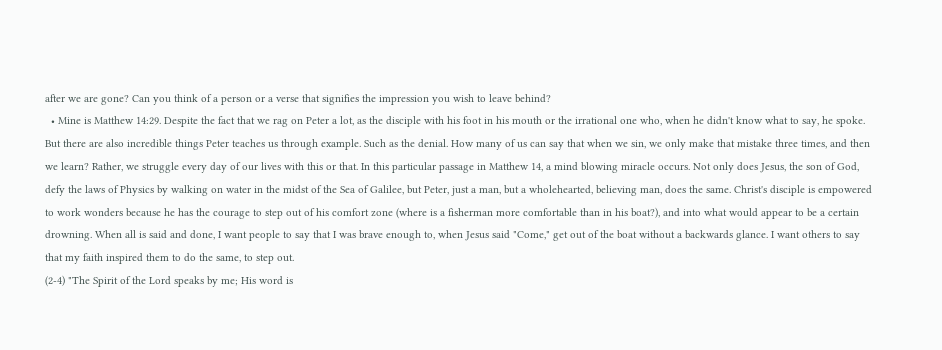after we are gone? Can you think of a person or a verse that signifies the impression you wish to leave behind?
  • Mine is Matthew 14:29. Despite the fact that we rag on Peter a lot, as the disciple with his foot in his mouth or the irrational one who, when he didn't know what to say, he spoke. But there are also incredible things Peter teaches us through example. Such as the denial. How many of us can say that when we sin, we only make that mistake three times, and then we learn? Rather, we struggle every day of our lives with this or that. In this particular passage in Matthew 14, a mind blowing miracle occurs. Not only does Jesus, the son of God, defy the laws of Physics by walking on water in the midst of the Sea of Galilee, but Peter, just a man, but a wholehearted, believing man, does the same. Christ's disciple is empowered to work wonders because he has the courage to step out of his comfort zone (where is a fisherman more comfortable than in his boat?), and into what would appear to be a certain drowning. When all is said and done, I want people to say that I was brave enough to, when Jesus said "Come," get out of the boat without a backwards glance. I want others to say that my faith inspired them to do the same, to step out.
(2-4) "The Spirit of the Lord speaks by me; His word is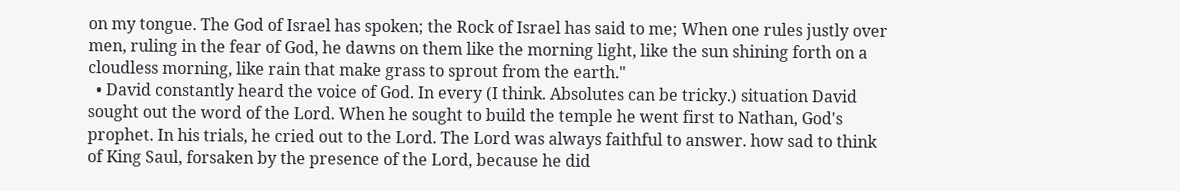on my tongue. The God of Israel has spoken; the Rock of Israel has said to me; When one rules justly over men, ruling in the fear of God, he dawns on them like the morning light, like the sun shining forth on a cloudless morning, like rain that make grass to sprout from the earth."
  • David constantly heard the voice of God. In every (I think. Absolutes can be tricky.) situation David sought out the word of the Lord. When he sought to build the temple he went first to Nathan, God's prophet. In his trials, he cried out to the Lord. The Lord was always faithful to answer. how sad to think of King Saul, forsaken by the presence of the Lord, because he did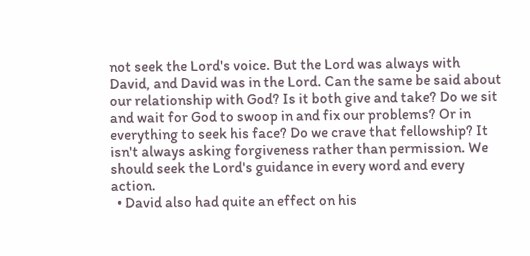not seek the Lord's voice. But the Lord was always with David, and David was in the Lord. Can the same be said about our relationship with God? Is it both give and take? Do we sit and wait for God to swoop in and fix our problems? Or in everything to seek his face? Do we crave that fellowship? It isn't always asking forgiveness rather than permission. We should seek the Lord's guidance in every word and every action.
  • David also had quite an effect on his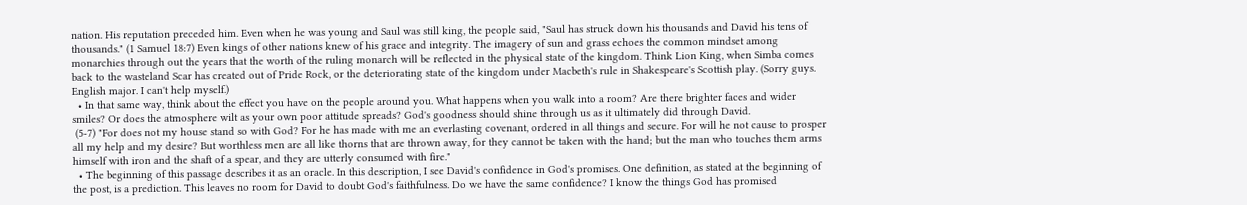nation. His reputation preceded him. Even when he was young and Saul was still king, the people said, "Saul has struck down his thousands and David his tens of thousands." (1 Samuel 18:7) Even kings of other nations knew of his grace and integrity. The imagery of sun and grass echoes the common mindset among monarchies through out the years that the worth of the ruling monarch will be reflected in the physical state of the kingdom. Think Lion King, when Simba comes back to the wasteland Scar has created out of Pride Rock, or the deteriorating state of the kingdom under Macbeth's rule in Shakespeare's Scottish play. (Sorry guys. English major. I can't help myself.)
  • In that same way, think about the effect you have on the people around you. What happens when you walk into a room? Are there brighter faces and wider smiles? Or does the atmosphere wilt as your own poor attitude spreads? God's goodness should shine through us as it ultimately did through David.
 (5-7) "For does not my house stand so with God? For he has made with me an everlasting covenant, ordered in all things and secure. For will he not cause to prosper all my help and my desire? But worthless men are all like thorns that are thrown away, for they cannot be taken with the hand; but the man who touches them arms himself with iron and the shaft of a spear, and they are utterly consumed with fire."
  • The beginning of this passage describes it as an oracle. In this description, I see David's confidence in God's promises. One definition, as stated at the beginning of the post, is a prediction. This leaves no room for David to doubt God's faithfulness. Do we have the same confidence? I know the things God has promised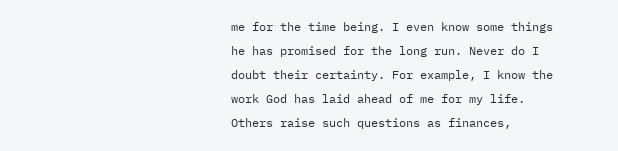me for the time being. I even know some things he has promised for the long run. Never do I doubt their certainty. For example, I know the work God has laid ahead of me for my life. Others raise such questions as finances,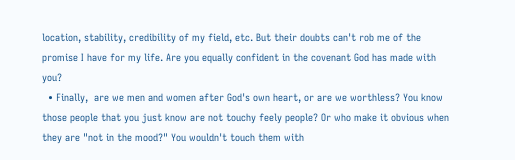location, stability, credibility of my field, etc. But their doubts can't rob me of the promise I have for my life. Are you equally confident in the covenant God has made with you?
  • Finally,  are we men and women after God's own heart, or are we worthless? You know those people that you just know are not touchy feely people? Or who make it obvious when they are "not in the mood?" You wouldn't touch them with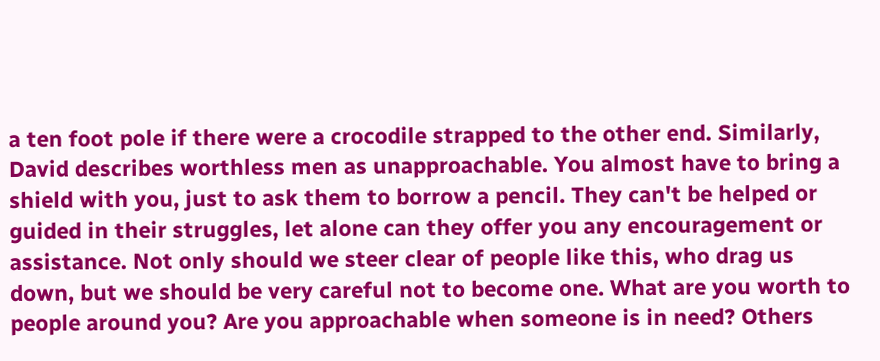a ten foot pole if there were a crocodile strapped to the other end. Similarly, David describes worthless men as unapproachable. You almost have to bring a shield with you, just to ask them to borrow a pencil. They can't be helped or guided in their struggles, let alone can they offer you any encouragement or assistance. Not only should we steer clear of people like this, who drag us down, but we should be very careful not to become one. What are you worth to people around you? Are you approachable when someone is in need? Others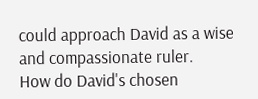could approach David as a wise and compassionate ruler.
How do David's chosen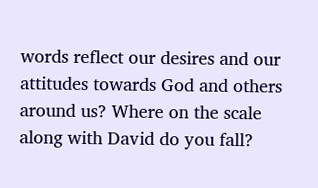words reflect our desires and our attitudes towards God and others around us? Where on the scale along with David do you fall?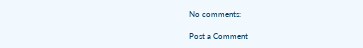No comments:

Post a Comment